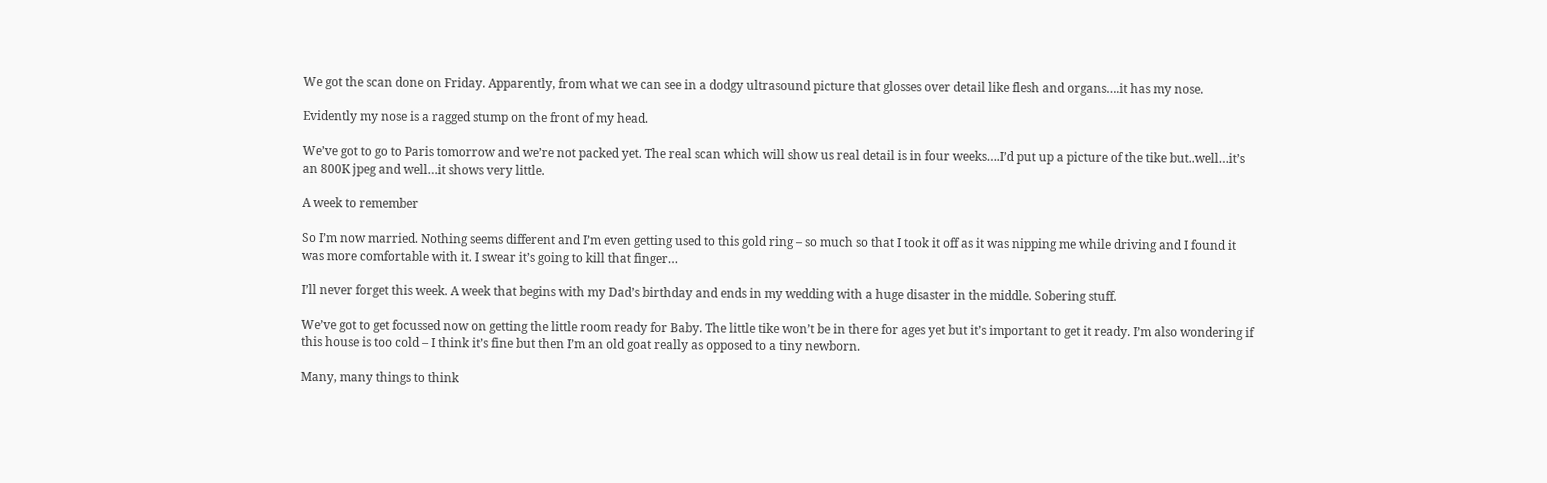We got the scan done on Friday. Apparently, from what we can see in a dodgy ultrasound picture that glosses over detail like flesh and organs….it has my nose.

Evidently my nose is a ragged stump on the front of my head.

We’ve got to go to Paris tomorrow and we’re not packed yet. The real scan which will show us real detail is in four weeks….I’d put up a picture of the tike but..well…it’s an 800K jpeg and well…it shows very little.

A week to remember

So I’m now married. Nothing seems different and I’m even getting used to this gold ring – so much so that I took it off as it was nipping me while driving and I found it was more comfortable with it. I swear it’s going to kill that finger…

I’ll never forget this week. A week that begins with my Dad’s birthday and ends in my wedding with a huge disaster in the middle. Sobering stuff.

We’ve got to get focussed now on getting the little room ready for Baby. The little tike won’t be in there for ages yet but it’s important to get it ready. I’m also wondering if this house is too cold – I think it’s fine but then I’m an old goat really as opposed to a tiny newborn.

Many, many things to think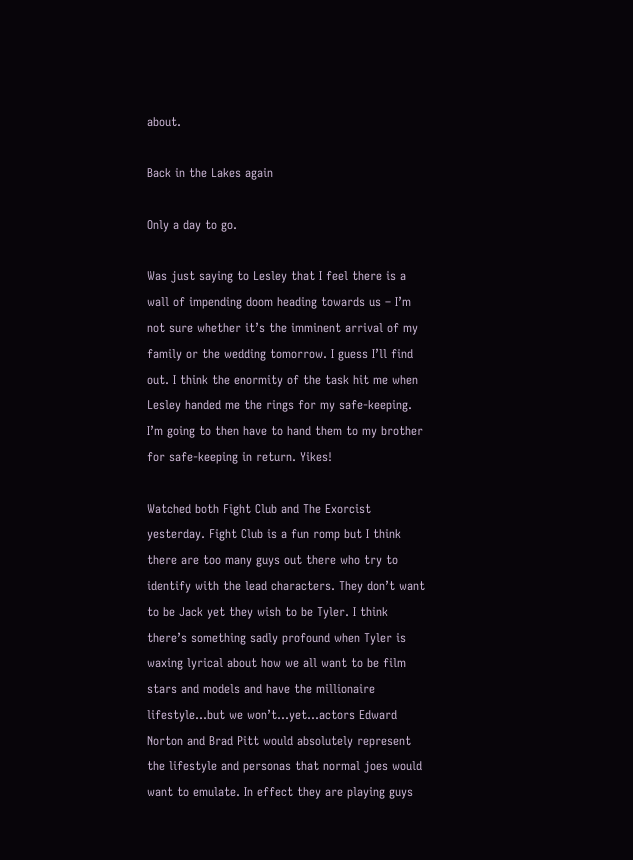about.

Back in the Lakes again

Only a day to go.

Was just saying to Lesley that I feel there is a wall of impending doom heading towards us – I’m not sure whether it’s the imminent arrival of my family or the wedding tomorrow. I guess I’ll find out. I think the enormity of the task hit me when Lesley handed me the rings for my safe-keeping. I’m going to then have to hand them to my brother for safe-keeping in return. Yikes!

Watched both Fight Club and The Exorcist yesterday. Fight Club is a fun romp but I think there are too many guys out there who try to identify with the lead characters. They don’t want to be Jack yet they wish to be Tyler. I think there’s something sadly profound when Tyler is waxing lyrical about how we all want to be film stars and models and have the millionaire lifestyle…but we won’t…yet…actors Edward Norton and Brad Pitt would absolutely represent the lifestyle and personas that normal joes would want to emulate. In effect they are playing guys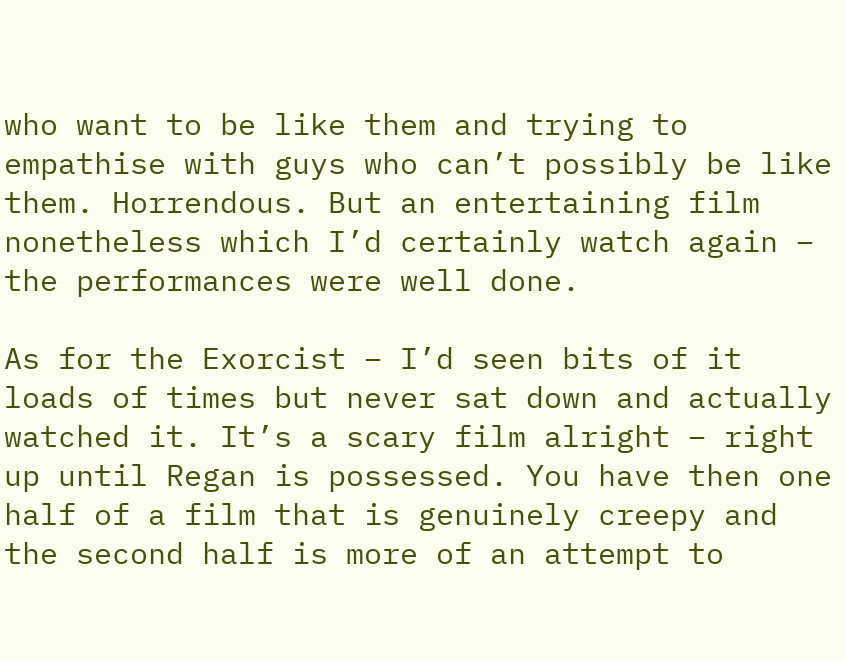who want to be like them and trying to empathise with guys who can’t possibly be like them. Horrendous. But an entertaining film nonetheless which I’d certainly watch again – the performances were well done.

As for the Exorcist – I’d seen bits of it loads of times but never sat down and actually watched it. It’s a scary film alright – right up until Regan is possessed. You have then one half of a film that is genuinely creepy and the second half is more of an attempt to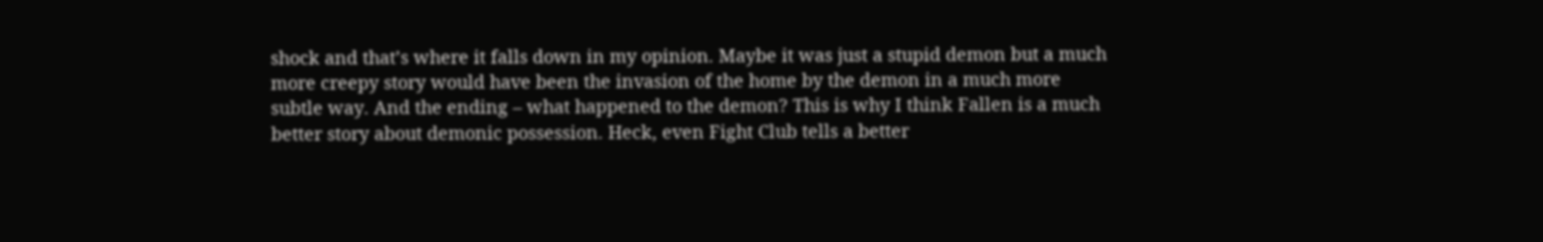shock and that’s where it falls down in my opinion. Maybe it was just a stupid demon but a much more creepy story would have been the invasion of the home by the demon in a much more subtle way. And the ending – what happened to the demon? This is why I think Fallen is a much better story about demonic possession. Heck, even Fight Club tells a better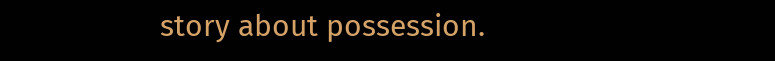story about possession.